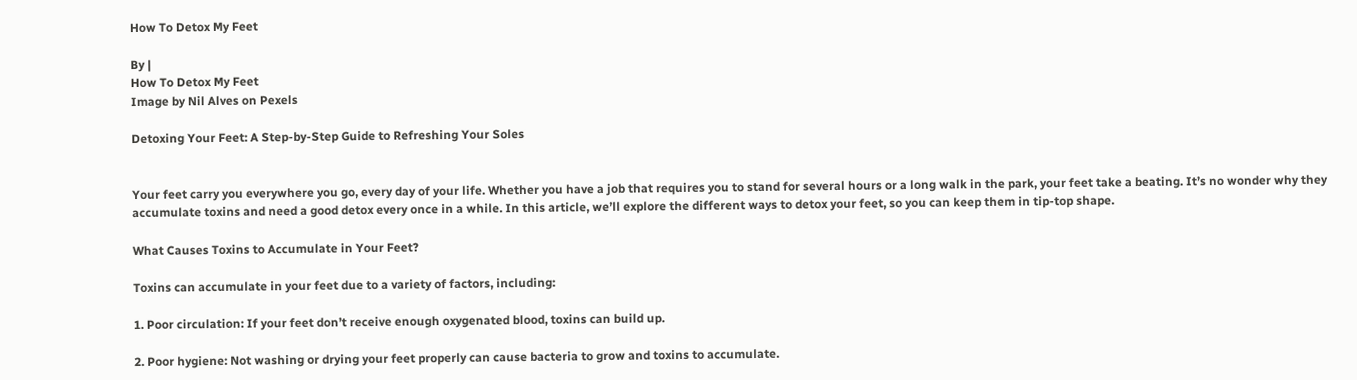How To Detox My Feet

By |
How To Detox My Feet
Image by Nil Alves on Pexels

Detoxing Your Feet: A Step-by-Step Guide to Refreshing Your Soles


Your feet carry you everywhere you go, every day of your life. Whether you have a job that requires you to stand for several hours or a long walk in the park, your feet take a beating. It’s no wonder why they accumulate toxins and need a good detox every once in a while. In this article, we’ll explore the different ways to detox your feet, so you can keep them in tip-top shape.

What Causes Toxins to Accumulate in Your Feet?

Toxins can accumulate in your feet due to a variety of factors, including:

1. Poor circulation: If your feet don’t receive enough oxygenated blood, toxins can build up.

2. Poor hygiene: Not washing or drying your feet properly can cause bacteria to grow and toxins to accumulate.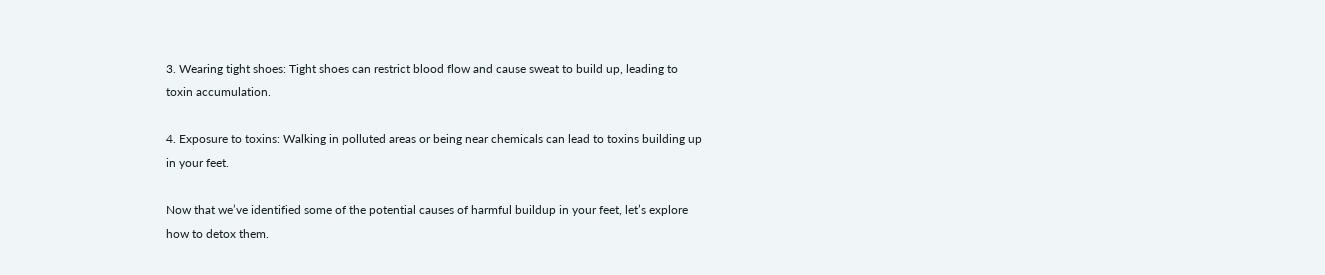3. Wearing tight shoes: Tight shoes can restrict blood flow and cause sweat to build up, leading to toxin accumulation.

4. Exposure to toxins: Walking in polluted areas or being near chemicals can lead to toxins building up in your feet.

Now that we’ve identified some of the potential causes of harmful buildup in your feet, let’s explore how to detox them.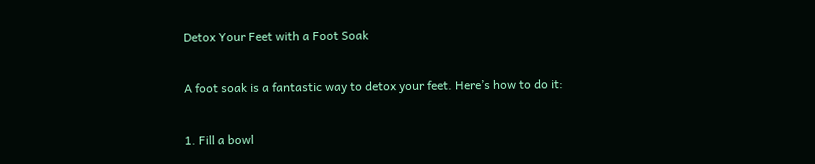Detox Your Feet with a Foot Soak

A foot soak is a fantastic way to detox your feet. Here’s how to do it:

1. Fill a bowl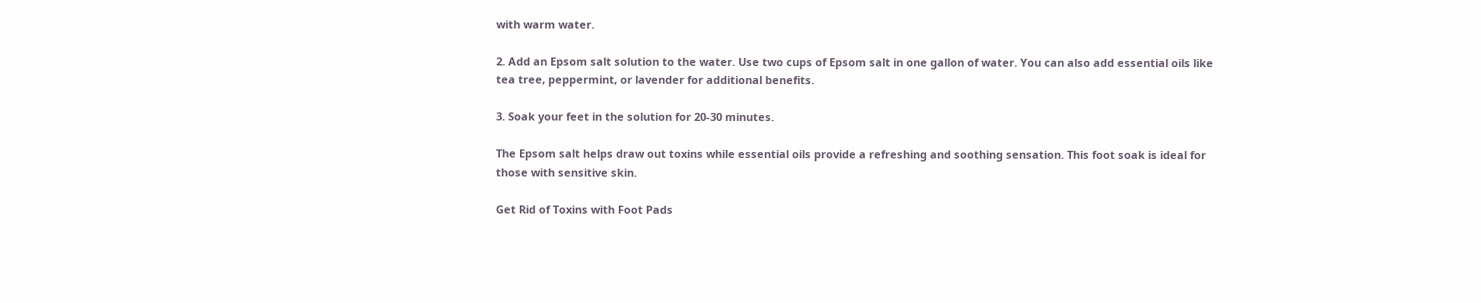with warm water.

2. Add an Epsom salt solution to the water. Use two cups of Epsom salt in one gallon of water. You can also add essential oils like tea tree, peppermint, or lavender for additional benefits.

3. Soak your feet in the solution for 20-30 minutes.

The Epsom salt helps draw out toxins while essential oils provide a refreshing and soothing sensation. This foot soak is ideal for those with sensitive skin.

Get Rid of Toxins with Foot Pads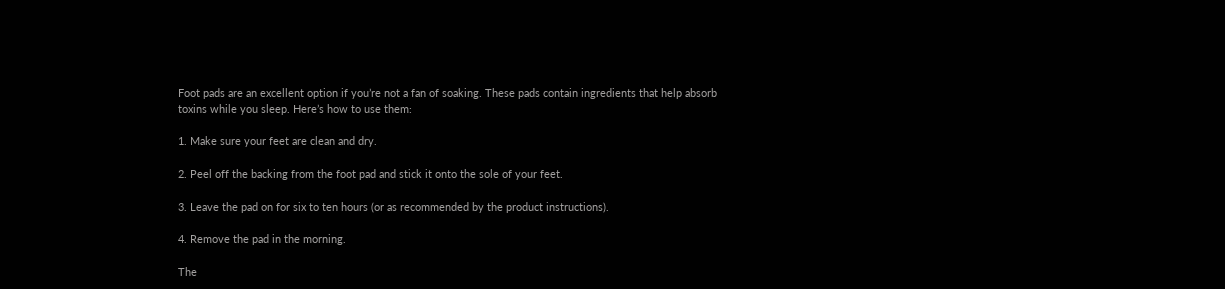Foot pads are an excellent option if you’re not a fan of soaking. These pads contain ingredients that help absorb toxins while you sleep. Here’s how to use them:

1. Make sure your feet are clean and dry.

2. Peel off the backing from the foot pad and stick it onto the sole of your feet.

3. Leave the pad on for six to ten hours (or as recommended by the product instructions).

4. Remove the pad in the morning.

The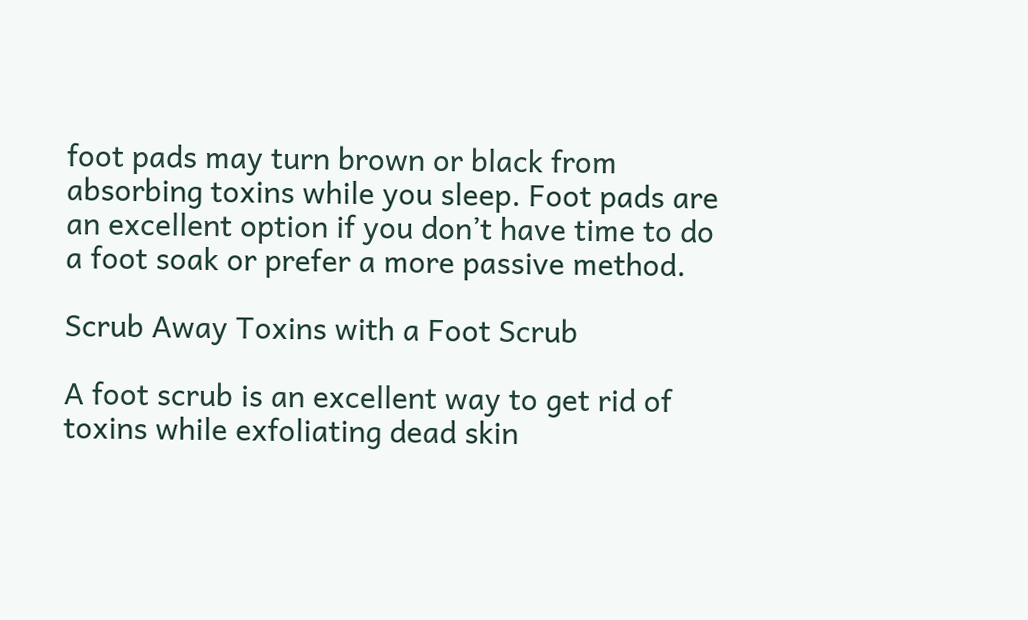foot pads may turn brown or black from absorbing toxins while you sleep. Foot pads are an excellent option if you don’t have time to do a foot soak or prefer a more passive method.

Scrub Away Toxins with a Foot Scrub

A foot scrub is an excellent way to get rid of toxins while exfoliating dead skin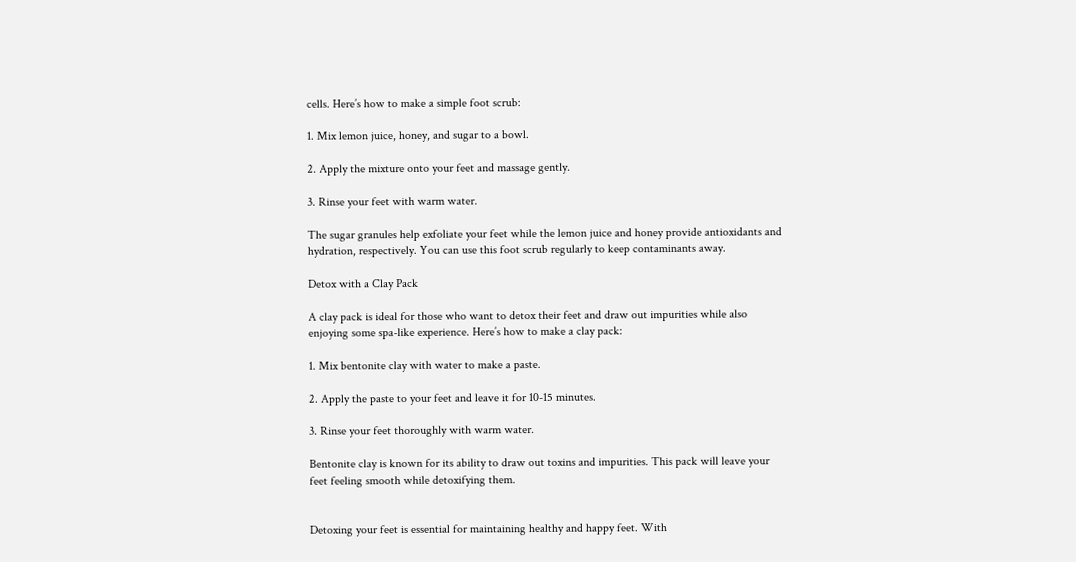cells. Here’s how to make a simple foot scrub:

1. Mix lemon juice, honey, and sugar to a bowl.

2. Apply the mixture onto your feet and massage gently.

3. Rinse your feet with warm water.

The sugar granules help exfoliate your feet while the lemon juice and honey provide antioxidants and hydration, respectively. You can use this foot scrub regularly to keep contaminants away.

Detox with a Clay Pack

A clay pack is ideal for those who want to detox their feet and draw out impurities while also enjoying some spa-like experience. Here’s how to make a clay pack:

1. Mix bentonite clay with water to make a paste.

2. Apply the paste to your feet and leave it for 10-15 minutes.

3. Rinse your feet thoroughly with warm water.

Bentonite clay is known for its ability to draw out toxins and impurities. This pack will leave your feet feeling smooth while detoxifying them.


Detoxing your feet is essential for maintaining healthy and happy feet. With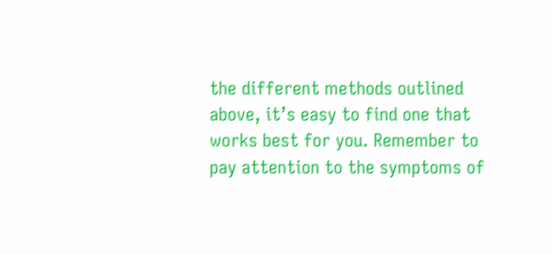the different methods outlined above, it’s easy to find one that works best for you. Remember to pay attention to the symptoms of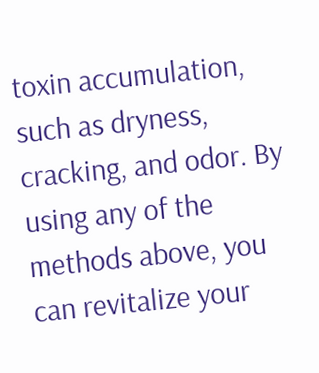toxin accumulation, such as dryness, cracking, and odor. By using any of the methods above, you can revitalize your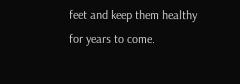feet and keep them healthy for years to come.